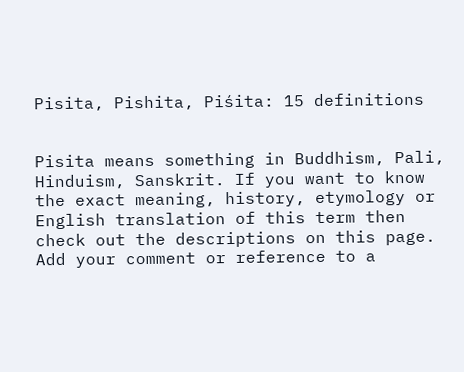Pisita, Pishita, Piśita: 15 definitions


Pisita means something in Buddhism, Pali, Hinduism, Sanskrit. If you want to know the exact meaning, history, etymology or English translation of this term then check out the descriptions on this page. Add your comment or reference to a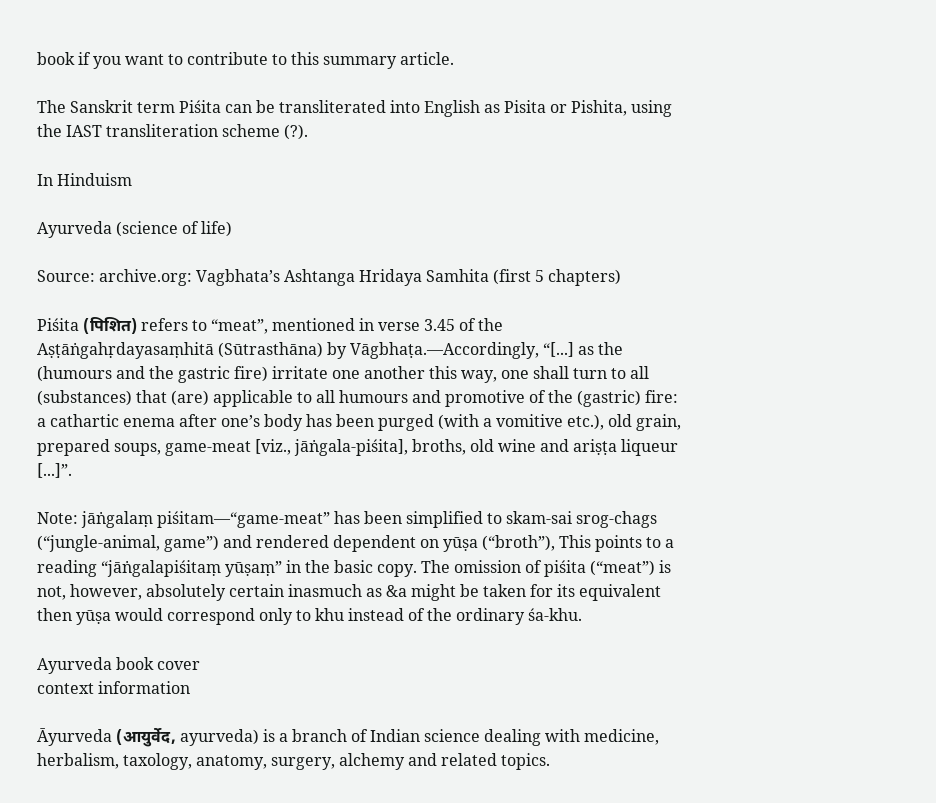book if you want to contribute to this summary article.

The Sanskrit term Piśita can be transliterated into English as Pisita or Pishita, using the IAST transliteration scheme (?).

In Hinduism

Ayurveda (science of life)

Source: archive.org: Vagbhata’s Ashtanga Hridaya Samhita (first 5 chapters)

Piśita (पिशित) refers to “meat”, mentioned in verse 3.45 of the Aṣṭāṅgahṛdayasaṃhitā (Sūtrasthāna) by Vāgbhaṭa.—Accordingly, “[...] as the (humours and the gastric fire) irritate one another this way, one shall turn to all (substances) that (are) applicable to all humours and promotive of the (gastric) fire: a cathartic enema after one’s body has been purged (with a vomitive etc.), old grain, prepared soups, game-meat [viz., jāṅgala-piśita], broths, old wine and ariṣṭa liqueur [...]”.

Note: jāṅgalaṃ piśitam—“game-meat” has been simplified to skam-sai srog-chags (“jungle-animal, game”) and rendered dependent on yūṣa (“broth”), This points to a reading “jāṅgalapiśitaṃ yūṣaṃ” in the basic copy. The omission of piśita (“meat”) is not, however, absolutely certain inasmuch as &a might be taken for its equivalent then yūṣa would correspond only to khu instead of the ordinary śa-khu.

Ayurveda book cover
context information

Āyurveda (आयुर्वेद, ayurveda) is a branch of Indian science dealing with medicine, herbalism, taxology, anatomy, surgery, alchemy and related topics.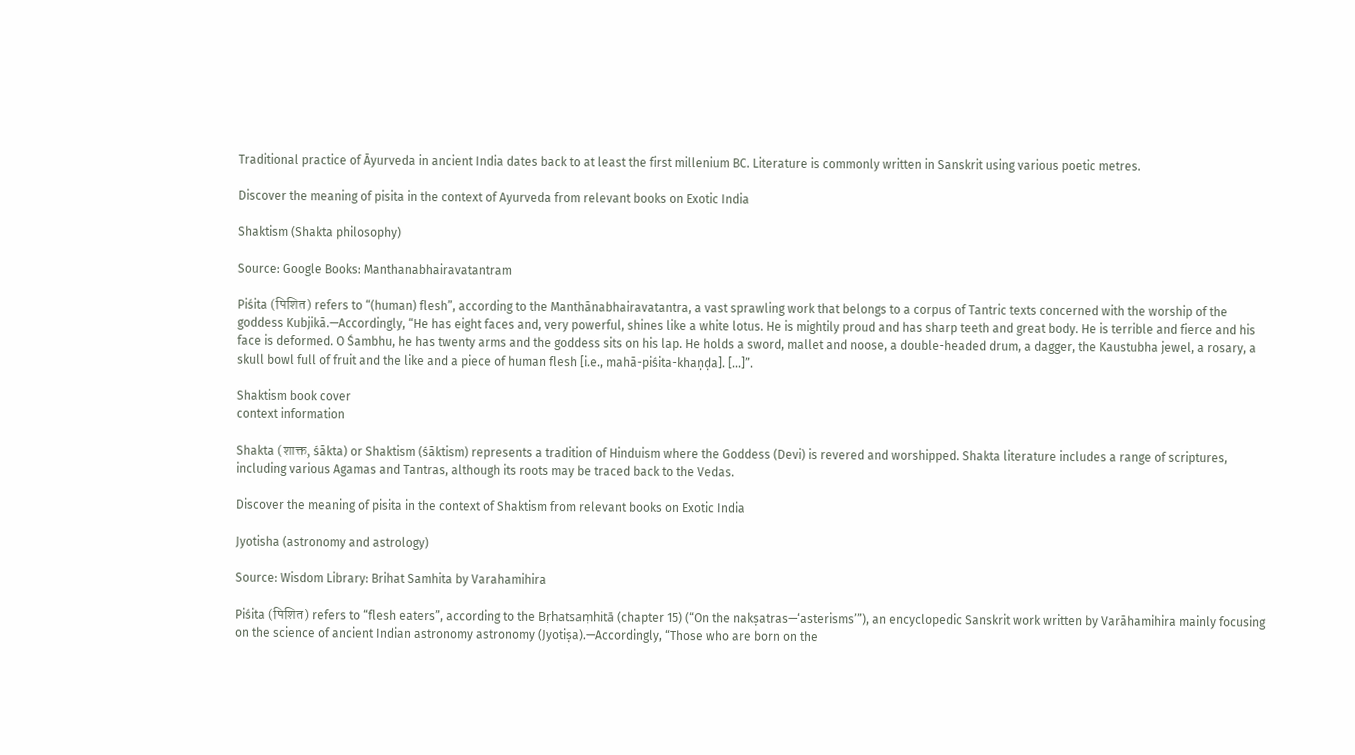Traditional practice of Āyurveda in ancient India dates back to at least the first millenium BC. Literature is commonly written in Sanskrit using various poetic metres.

Discover the meaning of pisita in the context of Ayurveda from relevant books on Exotic India

Shaktism (Shakta philosophy)

Source: Google Books: Manthanabhairavatantram

Piśita (पिशित) refers to “(human) flesh”, according to the Manthānabhairavatantra, a vast sprawling work that belongs to a corpus of Tantric texts concerned with the worship of the goddess Kubjikā.—Accordingly, “He has eight faces and, very powerful, shines like a white lotus. He is mightily proud and has sharp teeth and great body. He is terrible and fierce and his face is deformed. O Śambhu, he has twenty arms and the goddess sits on his lap. He holds a sword, mallet and noose, a double-headed drum, a dagger, the Kaustubha jewel, a rosary, a skull bowl full of fruit and the like and a piece of human flesh [i.e., mahā-piśita-khaṇḍa]. [...]”.

Shaktism book cover
context information

Shakta (शाक्त, śākta) or Shaktism (śāktism) represents a tradition of Hinduism where the Goddess (Devi) is revered and worshipped. Shakta literature includes a range of scriptures, including various Agamas and Tantras, although its roots may be traced back to the Vedas.

Discover the meaning of pisita in the context of Shaktism from relevant books on Exotic India

Jyotisha (astronomy and astrology)

Source: Wisdom Library: Brihat Samhita by Varahamihira

Piśita (पिशित) refers to “flesh eaters”, according to the Bṛhatsaṃhitā (chapter 15) (“On the nakṣatras—‘asterisms’”), an encyclopedic Sanskrit work written by Varāhamihira mainly focusing on the science of ancient Indian astronomy astronomy (Jyotiṣa).—Accordingly, “Those who are born on the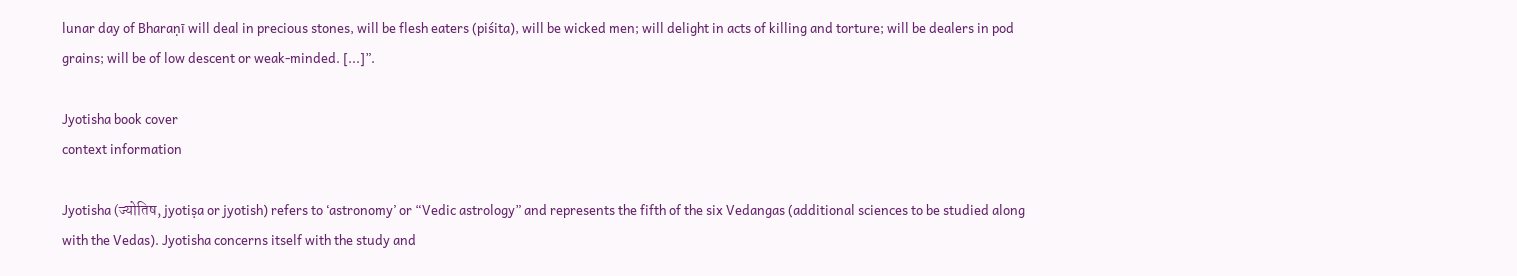lunar day of Bharaṇī will deal in precious stones, will be flesh eaters (piśita), will be wicked men; will delight in acts of killing and torture; will be dealers in pod grains; will be of low descent or weak-minded. [...]”.

Jyotisha book cover
context information

Jyotisha (ज्योतिष, jyotiṣa or jyotish) refers to ‘astronomy’ or “Vedic astrology” and represents the fifth of the six Vedangas (additional sciences to be studied along with the Vedas). Jyotisha concerns itself with the study and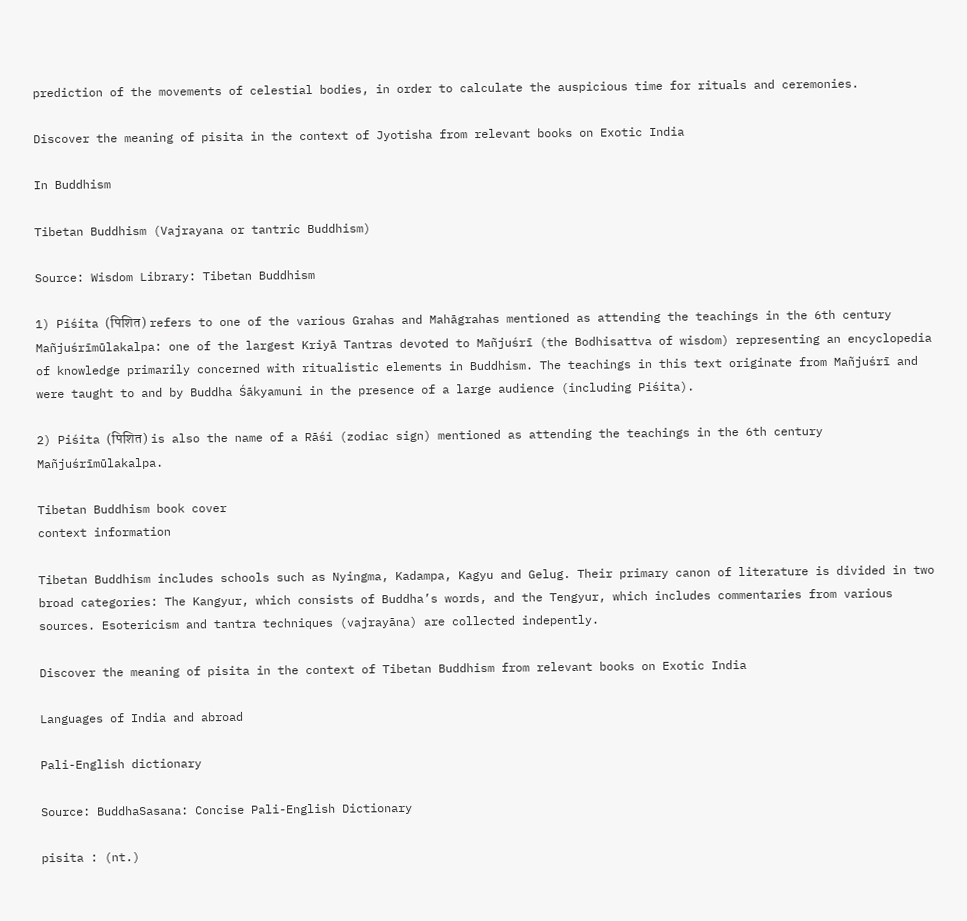prediction of the movements of celestial bodies, in order to calculate the auspicious time for rituals and ceremonies.

Discover the meaning of pisita in the context of Jyotisha from relevant books on Exotic India

In Buddhism

Tibetan Buddhism (Vajrayana or tantric Buddhism)

Source: Wisdom Library: Tibetan Buddhism

1) Piśita (पिशित) refers to one of the various Grahas and Mahāgrahas mentioned as attending the teachings in the 6th century Mañjuśrīmūlakalpa: one of the largest Kriyā Tantras devoted to Mañjuśrī (the Bodhisattva of wisdom) representing an encyclopedia of knowledge primarily concerned with ritualistic elements in Buddhism. The teachings in this text originate from Mañjuśrī and were taught to and by Buddha Śākyamuni in the presence of a large audience (including Piśita).

2) Piśita (पिशित) is also the name of a Rāśi (zodiac sign) mentioned as attending the teachings in the 6th century Mañjuśrīmūlakalpa.

Tibetan Buddhism book cover
context information

Tibetan Buddhism includes schools such as Nyingma, Kadampa, Kagyu and Gelug. Their primary canon of literature is divided in two broad categories: The Kangyur, which consists of Buddha’s words, and the Tengyur, which includes commentaries from various sources. Esotericism and tantra techniques (vajrayāna) are collected indepently.

Discover the meaning of pisita in the context of Tibetan Buddhism from relevant books on Exotic India

Languages of India and abroad

Pali-English dictionary

Source: BuddhaSasana: Concise Pali-English Dictionary

pisita : (nt.)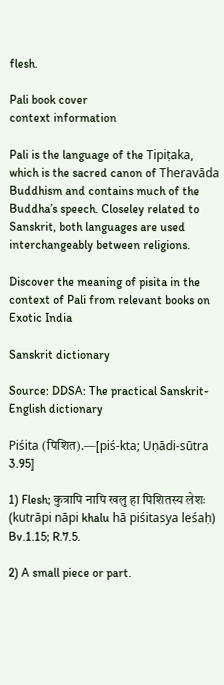flesh.

Pali book cover
context information

Pali is the language of the Tipiṭaka, which is the sacred canon of Theravāda Buddhism and contains much of the Buddha’s speech. Closeley related to Sanskrit, both languages are used interchangeably between religions.

Discover the meaning of pisita in the context of Pali from relevant books on Exotic India

Sanskrit dictionary

Source: DDSA: The practical Sanskrit-English dictionary

Piśita (पिशित).—[piś-kta; Uṇādi-sūtra 3.95]

1) Flesh; कुत्रापि नापि खलु हा पिशितस्य लेशः (kutrāpi nāpi khalu hā piśitasya leśaḥ) Bv.1.15; R.7.5.

2) A small piece or part.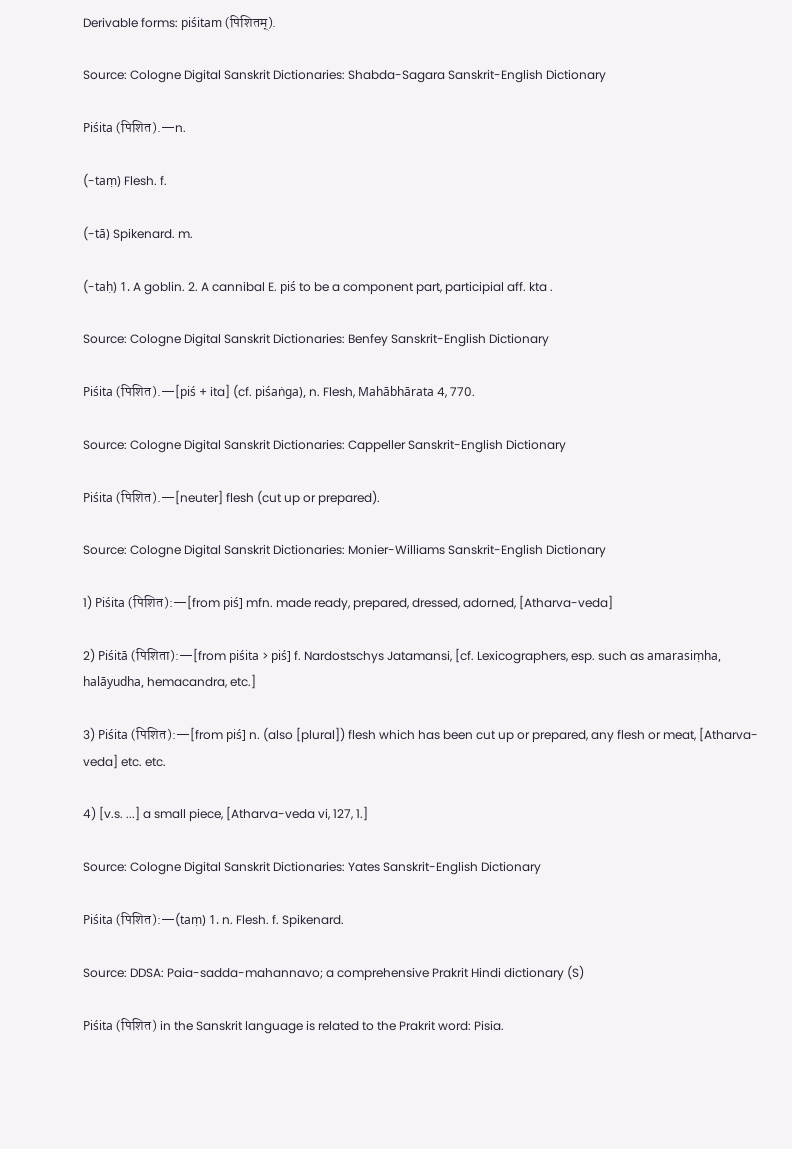Derivable forms: piśitam (पिशितम्).

Source: Cologne Digital Sanskrit Dictionaries: Shabda-Sagara Sanskrit-English Dictionary

Piśita (पिशित).—n.

(-taṃ) Flesh. f.

(-tā) Spikenard. m.

(-taḥ) 1. A goblin. 2. A cannibal E. piś to be a component part, participial aff. kta .

Source: Cologne Digital Sanskrit Dictionaries: Benfey Sanskrit-English Dictionary

Piśita (पिशित).—[piś + ita] (cf. piśaṅga), n. Flesh, Mahābhārata 4, 770.

Source: Cologne Digital Sanskrit Dictionaries: Cappeller Sanskrit-English Dictionary

Piśita (पिशित).—[neuter] flesh (cut up or prepared).

Source: Cologne Digital Sanskrit Dictionaries: Monier-Williams Sanskrit-English Dictionary

1) Piśita (पिशित):—[from piś] mfn. made ready, prepared, dressed, adorned, [Atharva-veda]

2) Piśitā (पिशिता):—[from piśita > piś] f. Nardostschys Jatamansi, [cf. Lexicographers, esp. such as amarasiṃha, halāyudha, hemacandra, etc.]

3) Piśita (पिशित):—[from piś] n. (also [plural]) flesh which has been cut up or prepared, any flesh or meat, [Atharva-veda] etc. etc.

4) [v.s. ...] a small piece, [Atharva-veda vi, 127, 1.]

Source: Cologne Digital Sanskrit Dictionaries: Yates Sanskrit-English Dictionary

Piśita (पिशित):—(taṃ) 1. n. Flesh. f. Spikenard.

Source: DDSA: Paia-sadda-mahannavo; a comprehensive Prakrit Hindi dictionary (S)

Piśita (पिशित) in the Sanskrit language is related to the Prakrit word: Pisia.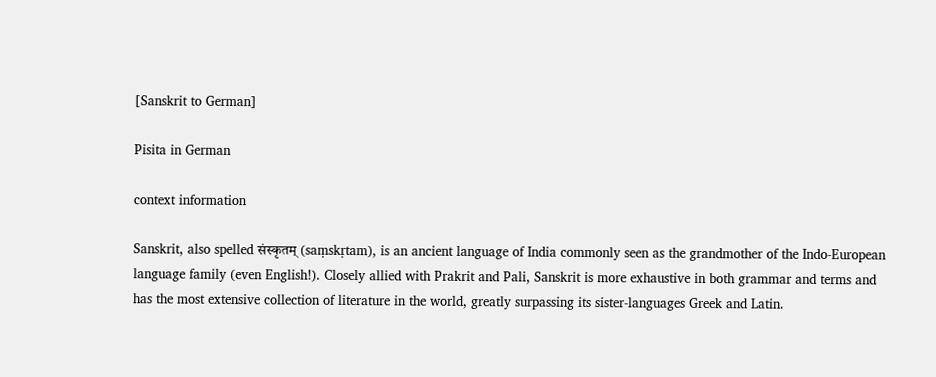[Sanskrit to German]

Pisita in German

context information

Sanskrit, also spelled संस्कृतम् (saṃskṛtam), is an ancient language of India commonly seen as the grandmother of the Indo-European language family (even English!). Closely allied with Prakrit and Pali, Sanskrit is more exhaustive in both grammar and terms and has the most extensive collection of literature in the world, greatly surpassing its sister-languages Greek and Latin.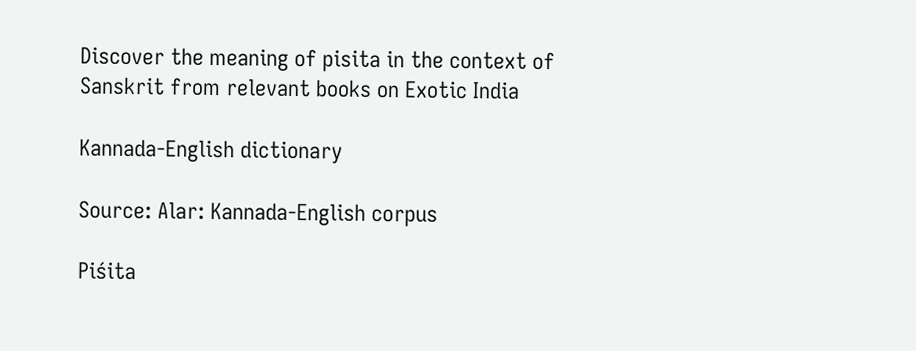Discover the meaning of pisita in the context of Sanskrit from relevant books on Exotic India

Kannada-English dictionary

Source: Alar: Kannada-English corpus

Piśita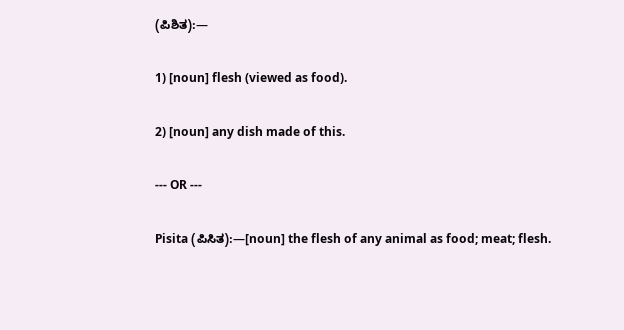(ಪಿಶಿತ):—

1) [noun] flesh (viewed as food).

2) [noun] any dish made of this.

--- OR ---

Pisita (ಪಿಸಿತ):—[noun] the flesh of any animal as food; meat; flesh.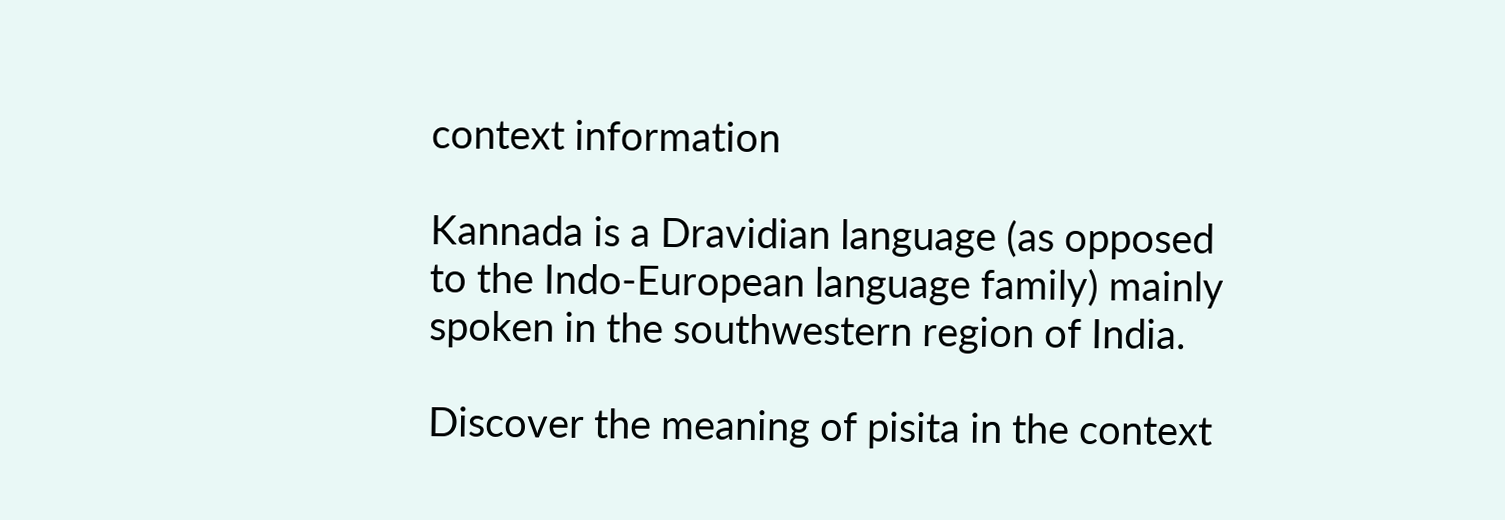context information

Kannada is a Dravidian language (as opposed to the Indo-European language family) mainly spoken in the southwestern region of India.

Discover the meaning of pisita in the context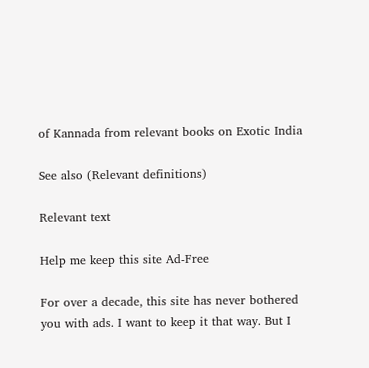of Kannada from relevant books on Exotic India

See also (Relevant definitions)

Relevant text

Help me keep this site Ad-Free

For over a decade, this site has never bothered you with ads. I want to keep it that way. But I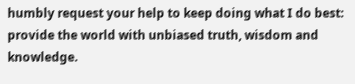humbly request your help to keep doing what I do best: provide the world with unbiased truth, wisdom and knowledge.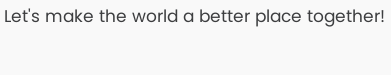Let's make the world a better place together!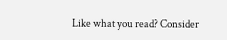Like what you read? Consider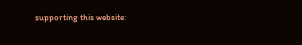supporting this website: